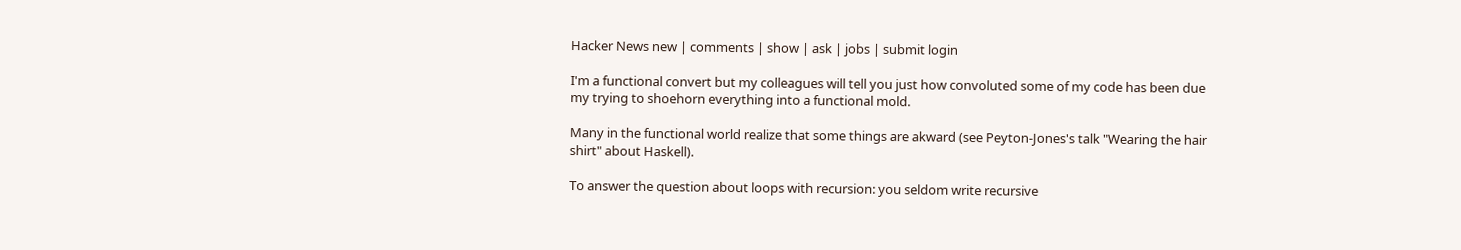Hacker News new | comments | show | ask | jobs | submit login

I'm a functional convert but my colleagues will tell you just how convoluted some of my code has been due my trying to shoehorn everything into a functional mold.

Many in the functional world realize that some things are akward (see Peyton-Jones's talk "Wearing the hair shirt" about Haskell).

To answer the question about loops with recursion: you seldom write recursive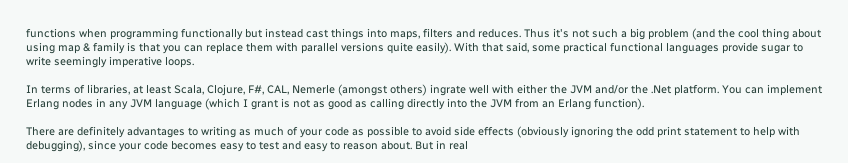functions when programming functionally but instead cast things into maps, filters and reduces. Thus it's not such a big problem (and the cool thing about using map & family is that you can replace them with parallel versions quite easily). With that said, some practical functional languages provide sugar to write seemingly imperative loops.

In terms of libraries, at least Scala, Clojure, F#, CAL, Nemerle (amongst others) ingrate well with either the JVM and/or the .Net platform. You can implement Erlang nodes in any JVM language (which I grant is not as good as calling directly into the JVM from an Erlang function).

There are definitely advantages to writing as much of your code as possible to avoid side effects (obviously ignoring the odd print statement to help with debugging), since your code becomes easy to test and easy to reason about. But in real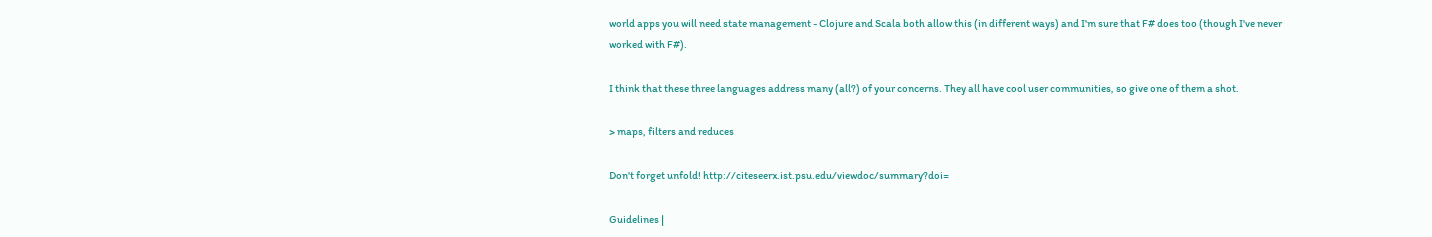world apps you will need state management - Clojure and Scala both allow this (in different ways) and I'm sure that F# does too (though I've never worked with F#).

I think that these three languages address many (all?) of your concerns. They all have cool user communities, so give one of them a shot.

> maps, filters and reduces

Don't forget unfold! http://citeseerx.ist.psu.edu/viewdoc/summary?doi=

Guidelines |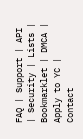FAQ | Support | API | Security | Lists | Bookmarklet | DMCA | Apply to YC | Contact